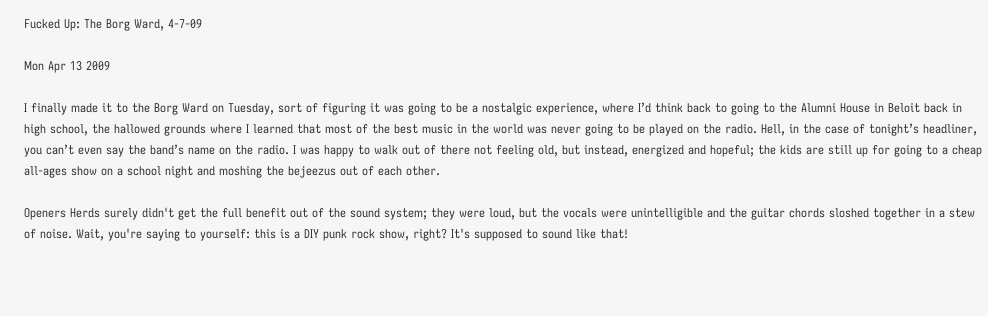Fucked Up: The Borg Ward, 4-7-09

Mon Apr 13 2009

I finally made it to the Borg Ward on Tuesday, sort of figuring it was going to be a nostalgic experience, where I’d think back to going to the Alumni House in Beloit back in high school, the hallowed grounds where I learned that most of the best music in the world was never going to be played on the radio. Hell, in the case of tonight’s headliner, you can’t even say the band’s name on the radio. I was happy to walk out of there not feeling old, but instead, energized and hopeful; the kids are still up for going to a cheap all-ages show on a school night and moshing the bejeezus out of each other.

Openers Herds surely didn't get the full benefit out of the sound system; they were loud, but the vocals were unintelligible and the guitar chords sloshed together in a stew of noise. Wait, you're saying to yourself: this is a DIY punk rock show, right? It's supposed to sound like that!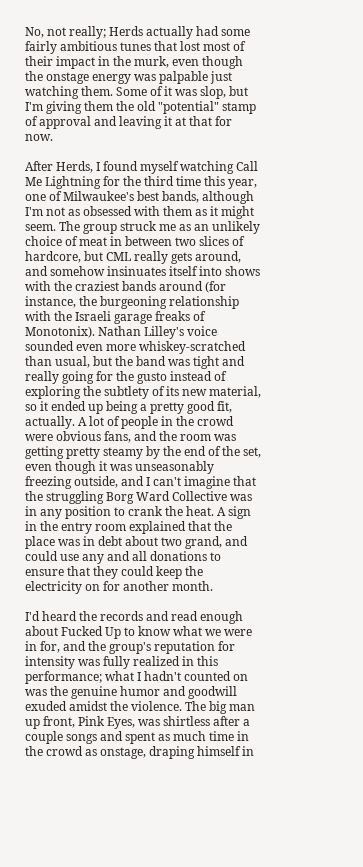No, not really; Herds actually had some fairly ambitious tunes that lost most of their impact in the murk, even though the onstage energy was palpable just watching them. Some of it was slop, but I'm giving them the old "potential" stamp of approval and leaving it at that for now.

After Herds, I found myself watching Call Me Lightning for the third time this year, one of Milwaukee's best bands, although I'm not as obsessed with them as it might seem. The group struck me as an unlikely choice of meat in between two slices of hardcore, but CML really gets around, and somehow insinuates itself into shows with the craziest bands around (for instance, the burgeoning relationship with the Israeli garage freaks of Monotonix). Nathan Lilley's voice sounded even more whiskey-scratched than usual, but the band was tight and really going for the gusto instead of exploring the subtlety of its new material, so it ended up being a pretty good fit, actually. A lot of people in the crowd were obvious fans, and the room was getting pretty steamy by the end of the set, even though it was unseasonably freezing outside, and I can't imagine that the struggling Borg Ward Collective was in any position to crank the heat. A sign in the entry room explained that the place was in debt about two grand, and could use any and all donations to ensure that they could keep the electricity on for another month.

I'd heard the records and read enough about Fucked Up to know what we were in for, and the group's reputation for intensity was fully realized in this performance; what I hadn't counted on was the genuine humor and goodwill exuded amidst the violence. The big man up front, Pink Eyes, was shirtless after a couple songs and spent as much time in the crowd as onstage, draping himself in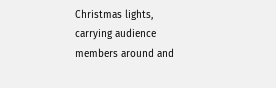Christmas lights, carrying audience members around and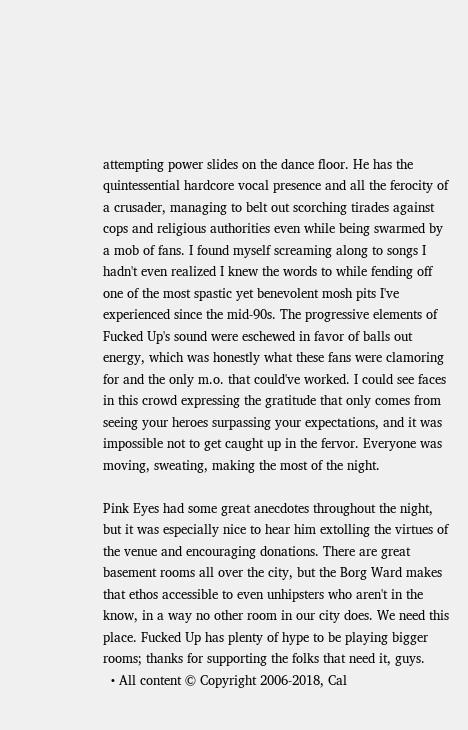attempting power slides on the dance floor. He has the quintessential hardcore vocal presence and all the ferocity of a crusader, managing to belt out scorching tirades against cops and religious authorities even while being swarmed by a mob of fans. I found myself screaming along to songs I hadn't even realized I knew the words to while fending off one of the most spastic yet benevolent mosh pits I've experienced since the mid-90s. The progressive elements of Fucked Up's sound were eschewed in favor of balls out energy, which was honestly what these fans were clamoring for and the only m.o. that could've worked. I could see faces in this crowd expressing the gratitude that only comes from seeing your heroes surpassing your expectations, and it was impossible not to get caught up in the fervor. Everyone was moving, sweating, making the most of the night.

Pink Eyes had some great anecdotes throughout the night, but it was especially nice to hear him extolling the virtues of the venue and encouraging donations. There are great basement rooms all over the city, but the Borg Ward makes that ethos accessible to even unhipsters who aren't in the know, in a way no other room in our city does. We need this place. Fucked Up has plenty of hype to be playing bigger rooms; thanks for supporting the folks that need it, guys.
  • All content © Copyright 2006-2018, Cal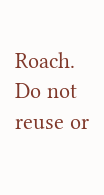Roach. Do not reuse or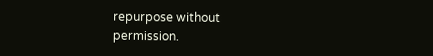repurpose without permission.